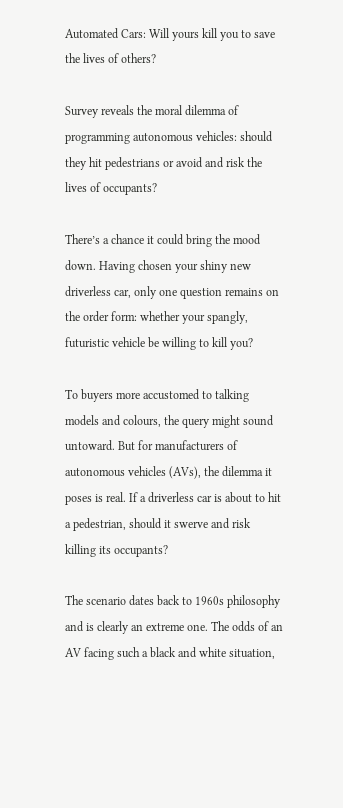Automated Cars: Will yours kill you to save the lives of others?

Survey reveals the moral dilemma of programming autonomous vehicles: should they hit pedestrians or avoid and risk the lives of occupants?

There’s a chance it could bring the mood down. Having chosen your shiny new driverless car, only one question remains on the order form: whether your spangly, futuristic vehicle be willing to kill you?

To buyers more accustomed to talking models and colours, the query might sound untoward. But for manufacturers of autonomous vehicles (AVs), the dilemma it poses is real. If a driverless car is about to hit a pedestrian, should it swerve and risk killing its occupants?

The scenario dates back to 1960s philosophy and is clearly an extreme one. The odds of an AV facing such a black and white situation,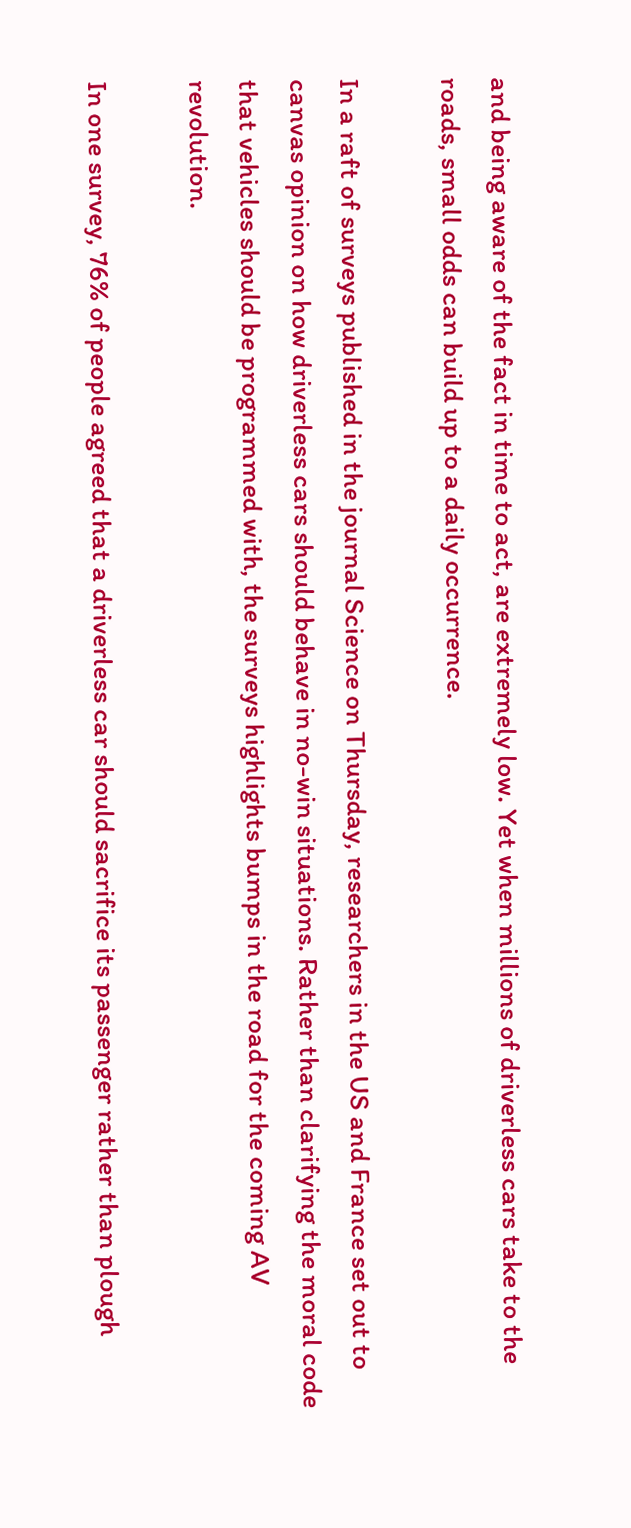and being aware of the fact in time to act, are extremely low. Yet when millions of driverless cars take to the roads, small odds can build up to a daily occurrence.

In a raft of surveys published in the journal Science on Thursday, researchers in the US and France set out to canvas opinion on how driverless cars should behave in no-win situations. Rather than clarifying the moral code that vehicles should be programmed with, the surveys highlights bumps in the road for the coming AV revolution.

In one survey, 76% of people agreed that a driverless car should sacrifice its passenger rather than plough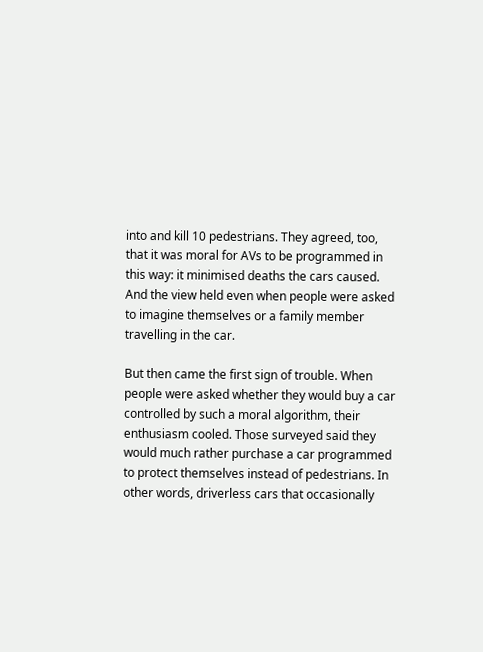into and kill 10 pedestrians. They agreed, too, that it was moral for AVs to be programmed in this way: it minimised deaths the cars caused. And the view held even when people were asked to imagine themselves or a family member travelling in the car.

But then came the first sign of trouble. When people were asked whether they would buy a car controlled by such a moral algorithm, their enthusiasm cooled. Those surveyed said they would much rather purchase a car programmed to protect themselves instead of pedestrians. In other words, driverless cars that occasionally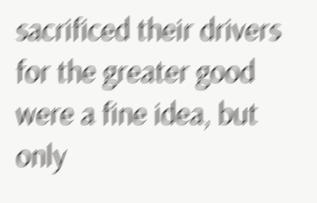sacrificed their drivers for the greater good were a fine idea, but only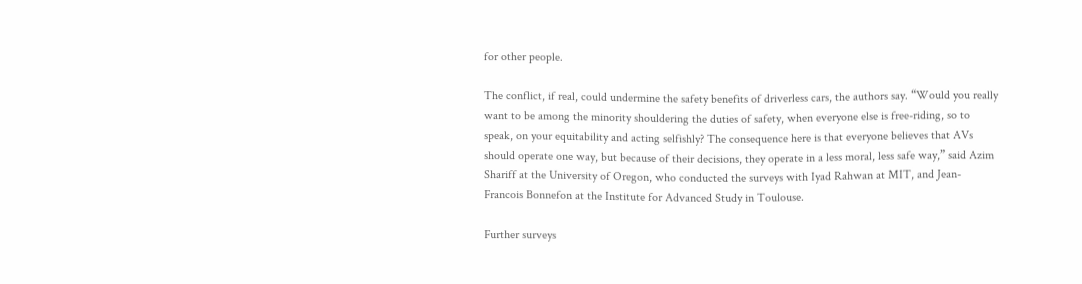for other people.

The conflict, if real, could undermine the safety benefits of driverless cars, the authors say. “Would you really want to be among the minority shouldering the duties of safety, when everyone else is free-riding, so to speak, on your equitability and acting selfishly? The consequence here is that everyone believes that AVs should operate one way, but because of their decisions, they operate in a less moral, less safe way,” said Azim Shariff at the University of Oregon, who conducted the surveys with Iyad Rahwan at MIT, and Jean-Francois Bonnefon at the Institute for Advanced Study in Toulouse.

Further surveys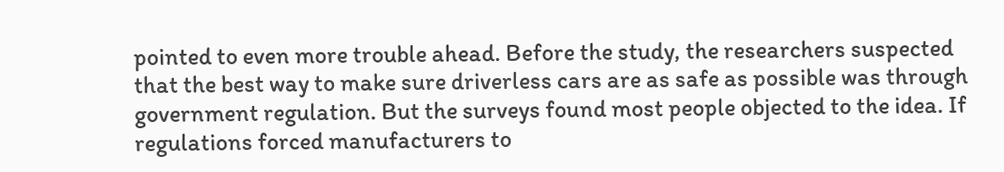pointed to even more trouble ahead. Before the study, the researchers suspected that the best way to make sure driverless cars are as safe as possible was through government regulation. But the surveys found most people objected to the idea. If regulations forced manufacturers to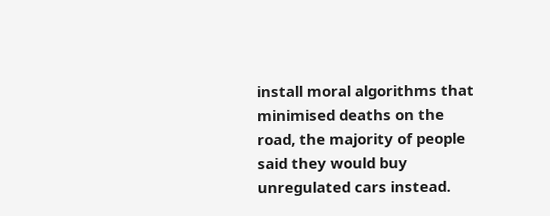install moral algorithms that minimised deaths on the road, the majority of people said they would buy unregulated cars instead.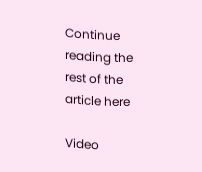Continue reading the rest of the article here

Video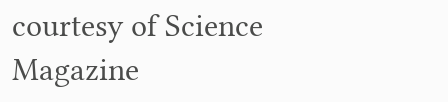courtesy of Science Magazine